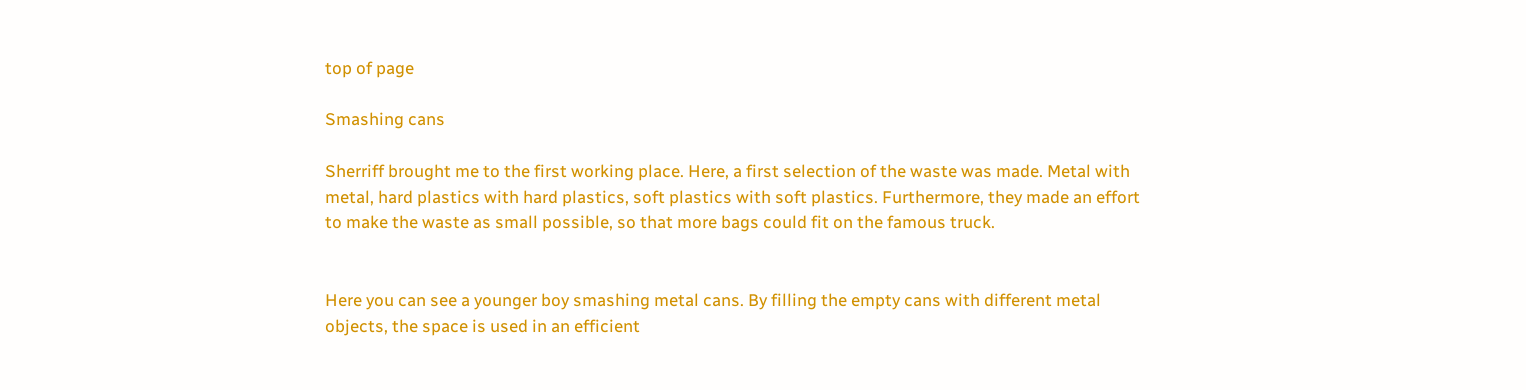top of page

Smashing cans

Sherriff brought me to the first working place. Here, a first selection of the waste was made. Metal with metal, hard plastics with hard plastics, soft plastics with soft plastics. Furthermore, they made an effort to make the waste as small possible, so that more bags could fit on the famous truck.


Here you can see a younger boy smashing metal cans. By filling the empty cans with different metal objects, the space is used in an efficient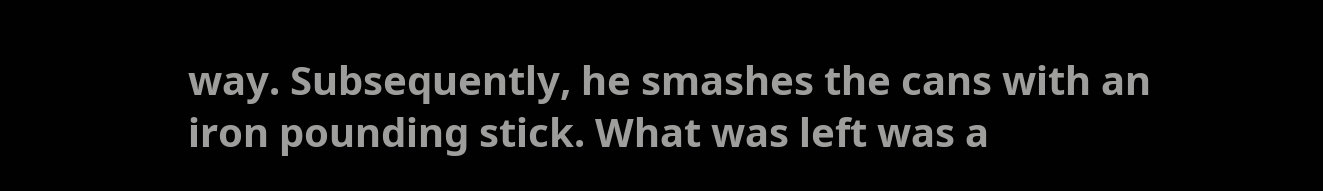way. Subsequently, he smashes the cans with an iron pounding stick. What was left was a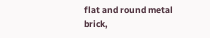flat and round metal brick,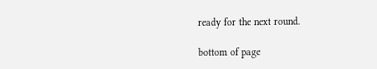ready for the next round.

bottom of page